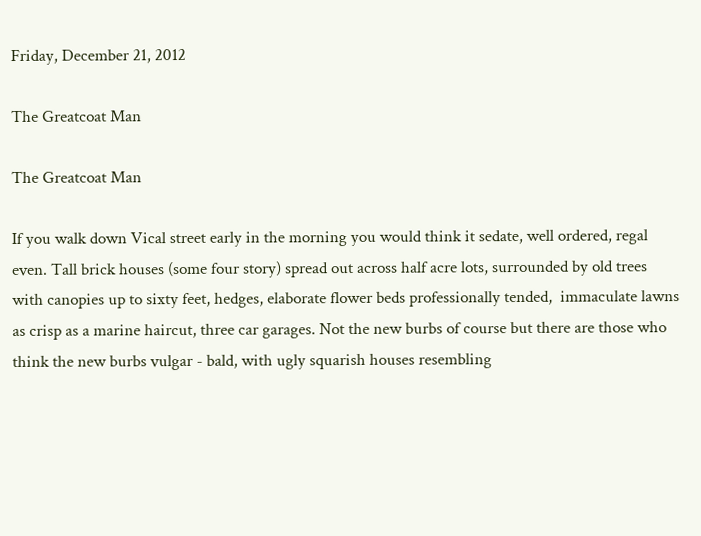Friday, December 21, 2012

The Greatcoat Man

The Greatcoat Man

If you walk down Vical street early in the morning you would think it sedate, well ordered, regal even. Tall brick houses (some four story) spread out across half acre lots, surrounded by old trees with canopies up to sixty feet, hedges, elaborate flower beds professionally tended,  immaculate lawns as crisp as a marine haircut, three car garages. Not the new burbs of course but there are those who think the new burbs vulgar - bald, with ugly squarish houses resembling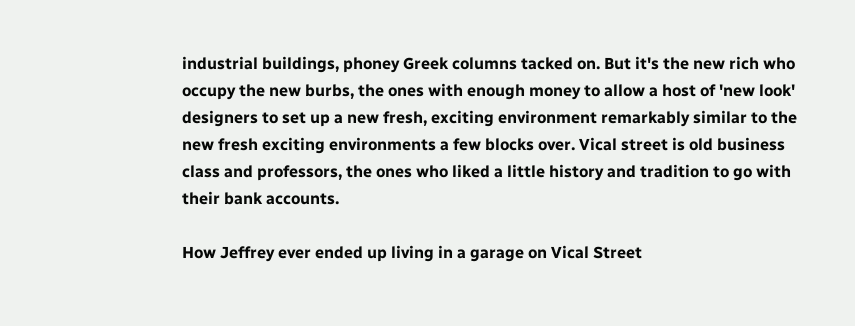industrial buildings, phoney Greek columns tacked on. But it's the new rich who occupy the new burbs, the ones with enough money to allow a host of 'new look' designers to set up a new fresh, exciting environment remarkably similar to the new fresh exciting environments a few blocks over. Vical street is old business class and professors, the ones who liked a little history and tradition to go with their bank accounts.

How Jeffrey ever ended up living in a garage on Vical Street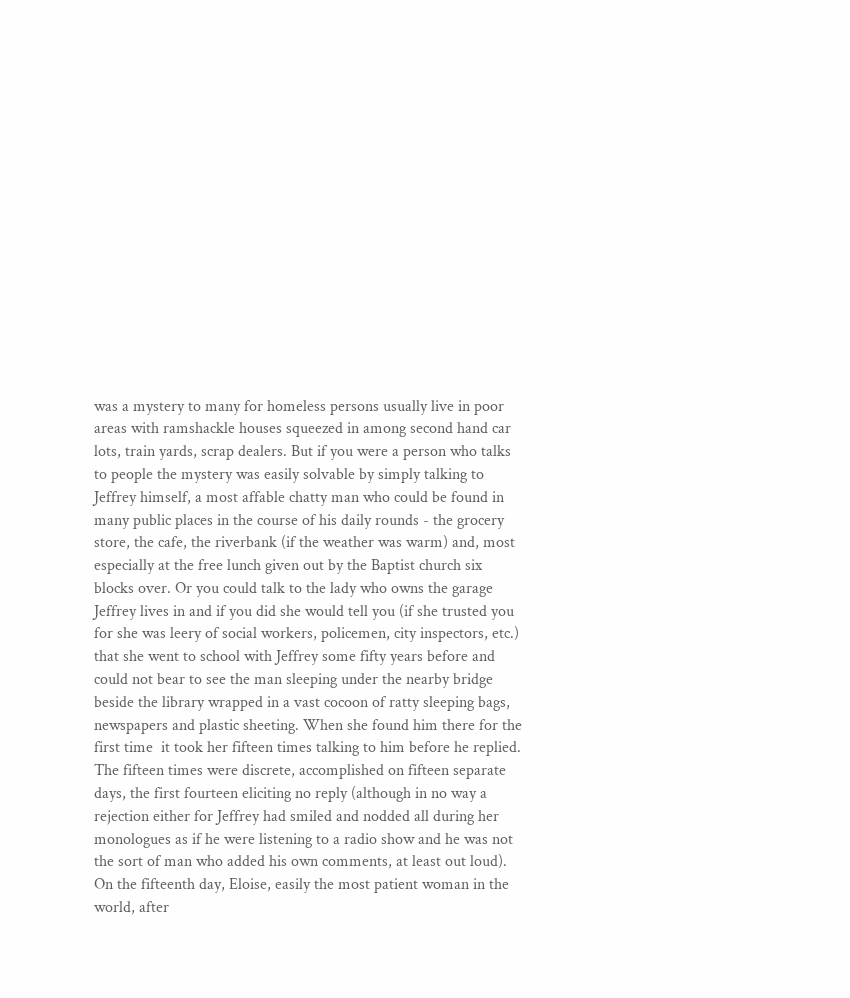was a mystery to many for homeless persons usually live in poor areas with ramshackle houses squeezed in among second hand car lots, train yards, scrap dealers. But if you were a person who talks to people the mystery was easily solvable by simply talking to Jeffrey himself, a most affable chatty man who could be found in many public places in the course of his daily rounds - the grocery store, the cafe, the riverbank (if the weather was warm) and, most especially at the free lunch given out by the Baptist church six blocks over. Or you could talk to the lady who owns the garage Jeffrey lives in and if you did she would tell you (if she trusted you for she was leery of social workers, policemen, city inspectors, etc.) that she went to school with Jeffrey some fifty years before and could not bear to see the man sleeping under the nearby bridge beside the library wrapped in a vast cocoon of ratty sleeping bags, newspapers and plastic sheeting. When she found him there for the first time  it took her fifteen times talking to him before he replied. The fifteen times were discrete, accomplished on fifteen separate days, the first fourteen eliciting no reply (although in no way a rejection either for Jeffrey had smiled and nodded all during her monologues as if he were listening to a radio show and he was not the sort of man who added his own comments, at least out loud). On the fifteenth day, Eloise, easily the most patient woman in the world, after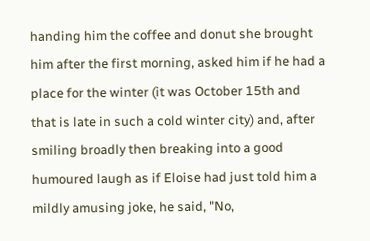handing him the coffee and donut she brought him after the first morning, asked him if he had a place for the winter (it was October 15th and that is late in such a cold winter city) and, after smiling broadly then breaking into a good humoured laugh as if Eloise had just told him a mildly amusing joke, he said, "No,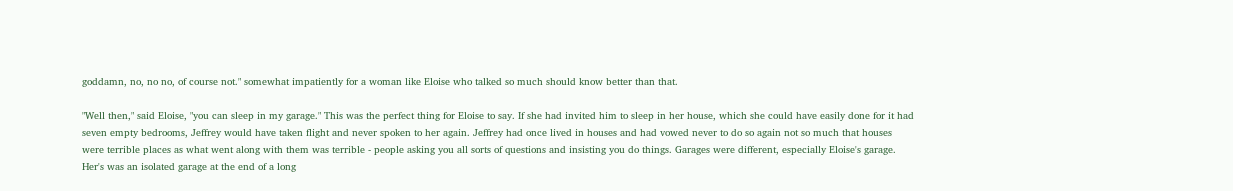goddamn, no, no no, of course not." somewhat impatiently for a woman like Eloise who talked so much should know better than that.

"Well then," said Eloise, "you can sleep in my garage." This was the perfect thing for Eloise to say. If she had invited him to sleep in her house, which she could have easily done for it had seven empty bedrooms, Jeffrey would have taken flight and never spoken to her again. Jeffrey had once lived in houses and had vowed never to do so again not so much that houses were terrible places as what went along with them was terrible - people asking you all sorts of questions and insisting you do things. Garages were different, especially Eloise's garage. Her's was an isolated garage at the end of a long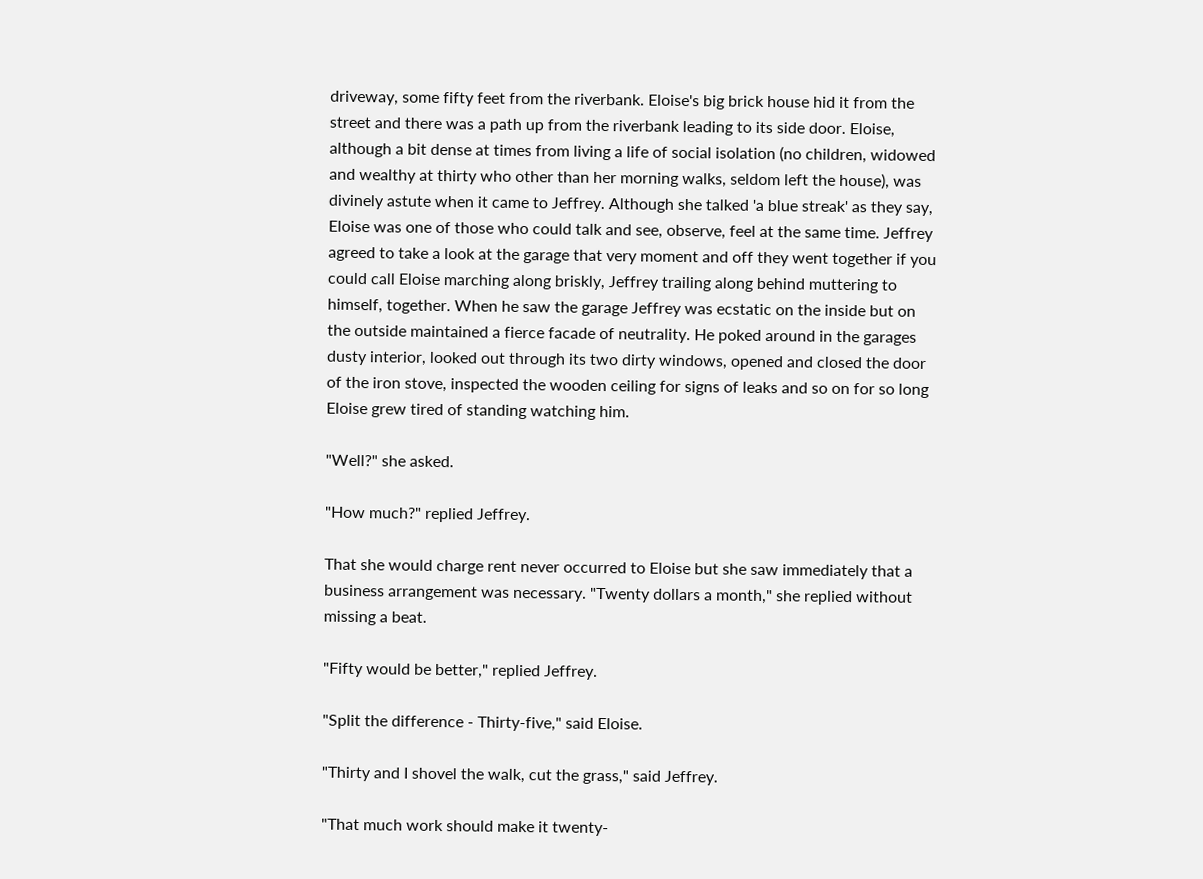driveway, some fifty feet from the riverbank. Eloise's big brick house hid it from the street and there was a path up from the riverbank leading to its side door. Eloise, although a bit dense at times from living a life of social isolation (no children, widowed and wealthy at thirty who other than her morning walks, seldom left the house), was divinely astute when it came to Jeffrey. Although she talked 'a blue streak' as they say, Eloise was one of those who could talk and see, observe, feel at the same time. Jeffrey agreed to take a look at the garage that very moment and off they went together if you could call Eloise marching along briskly, Jeffrey trailing along behind muttering to himself, together. When he saw the garage Jeffrey was ecstatic on the inside but on the outside maintained a fierce facade of neutrality. He poked around in the garages dusty interior, looked out through its two dirty windows, opened and closed the door of the iron stove, inspected the wooden ceiling for signs of leaks and so on for so long Eloise grew tired of standing watching him.

"Well?" she asked.

"How much?" replied Jeffrey.

That she would charge rent never occurred to Eloise but she saw immediately that a business arrangement was necessary. "Twenty dollars a month," she replied without missing a beat.

"Fifty would be better," replied Jeffrey.

"Split the difference - Thirty-five," said Eloise.

"Thirty and I shovel the walk, cut the grass," said Jeffrey.

"That much work should make it twenty-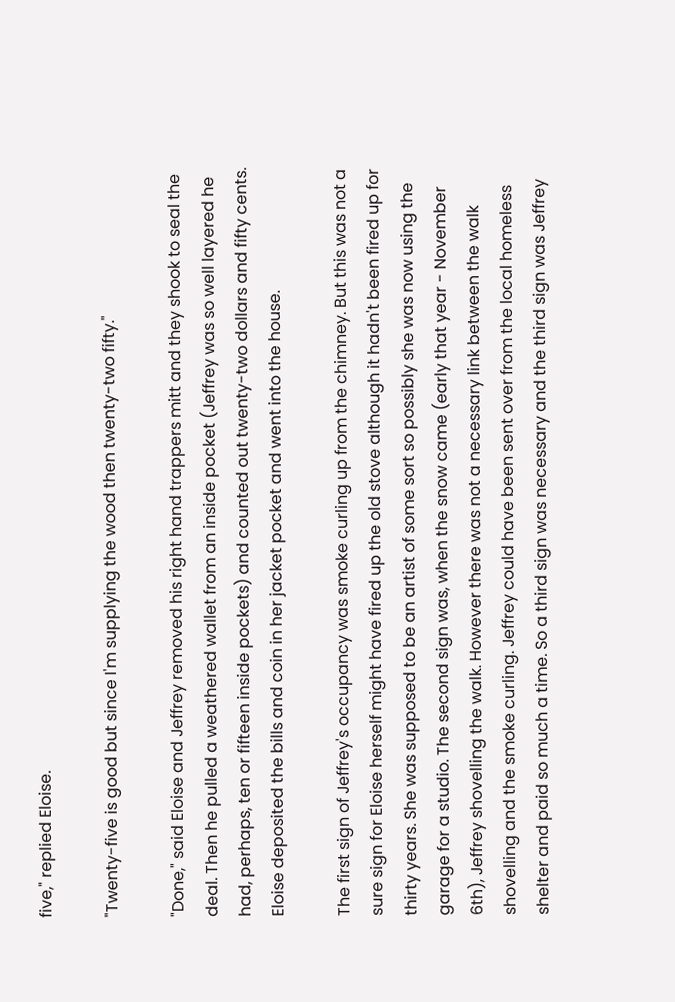five," replied Eloise.

"Twenty-five is good but since I'm supplying the wood then twenty-two fifty."

"Done," said Eloise and Jeffrey removed his right hand trappers mitt and they shook to seal the deal. Then he pulled a weathered wallet from an inside pocket (Jeffrey was so well layered he had, perhaps, ten or fifteen inside pockets) and counted out twenty-two dollars and fifty cents. Eloise deposited the bills and coin in her jacket pocket and went into the house.

The first sign of Jeffrey's occupancy was smoke curling up from the chimney. But this was not a sure sign for Eloise herself might have fired up the old stove although it hadn't been fired up for thirty years. She was supposed to be an artist of some sort so possibly she was now using the garage for a studio. The second sign was, when the snow came (early that year - November 6th), Jeffrey shovelling the walk. However there was not a necessary link between the walk shovelling and the smoke curling. Jeffrey could have been sent over from the local homeless shelter and paid so much a time. So a third sign was necessary and the third sign was Jeffrey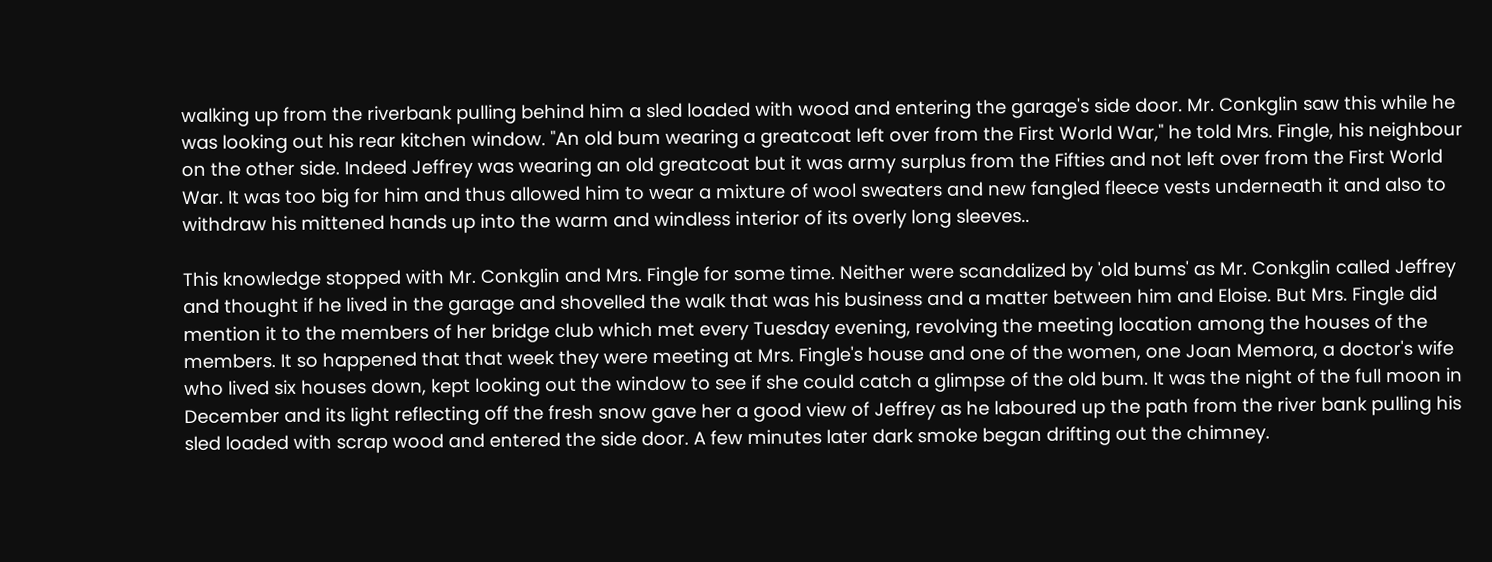walking up from the riverbank pulling behind him a sled loaded with wood and entering the garage's side door. Mr. Conkglin saw this while he was looking out his rear kitchen window. "An old bum wearing a greatcoat left over from the First World War," he told Mrs. Fingle, his neighbour on the other side. Indeed Jeffrey was wearing an old greatcoat but it was army surplus from the Fifties and not left over from the First World War. It was too big for him and thus allowed him to wear a mixture of wool sweaters and new fangled fleece vests underneath it and also to withdraw his mittened hands up into the warm and windless interior of its overly long sleeves..

This knowledge stopped with Mr. Conkglin and Mrs. Fingle for some time. Neither were scandalized by 'old bums' as Mr. Conkglin called Jeffrey and thought if he lived in the garage and shovelled the walk that was his business and a matter between him and Eloise. But Mrs. Fingle did mention it to the members of her bridge club which met every Tuesday evening, revolving the meeting location among the houses of the members. It so happened that that week they were meeting at Mrs. Fingle's house and one of the women, one Joan Memora, a doctor's wife who lived six houses down, kept looking out the window to see if she could catch a glimpse of the old bum. It was the night of the full moon in December and its light reflecting off the fresh snow gave her a good view of Jeffrey as he laboured up the path from the river bank pulling his sled loaded with scrap wood and entered the side door. A few minutes later dark smoke began drifting out the chimney.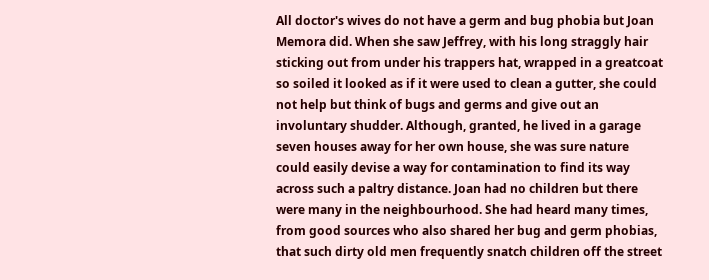All doctor's wives do not have a germ and bug phobia but Joan Memora did. When she saw Jeffrey, with his long straggly hair sticking out from under his trappers hat, wrapped in a greatcoat so soiled it looked as if it were used to clean a gutter, she could not help but think of bugs and germs and give out an involuntary shudder. Although, granted, he lived in a garage seven houses away for her own house, she was sure nature could easily devise a way for contamination to find its way across such a paltry distance. Joan had no children but there were many in the neighbourhood. She had heard many times, from good sources who also shared her bug and germ phobias, that such dirty old men frequently snatch children off the street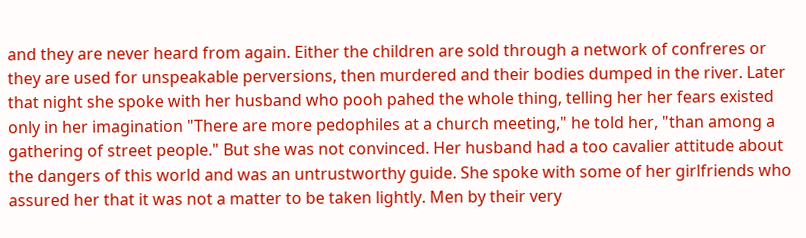and they are never heard from again. Either the children are sold through a network of confreres or they are used for unspeakable perversions, then murdered and their bodies dumped in the river. Later that night she spoke with her husband who pooh pahed the whole thing, telling her her fears existed only in her imagination "There are more pedophiles at a church meeting," he told her, "than among a gathering of street people." But she was not convinced. Her husband had a too cavalier attitude about the dangers of this world and was an untrustworthy guide. She spoke with some of her girlfriends who assured her that it was not a matter to be taken lightly. Men by their very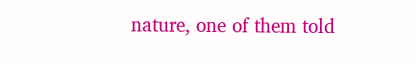nature, one of them told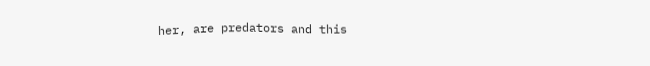her, are predators and this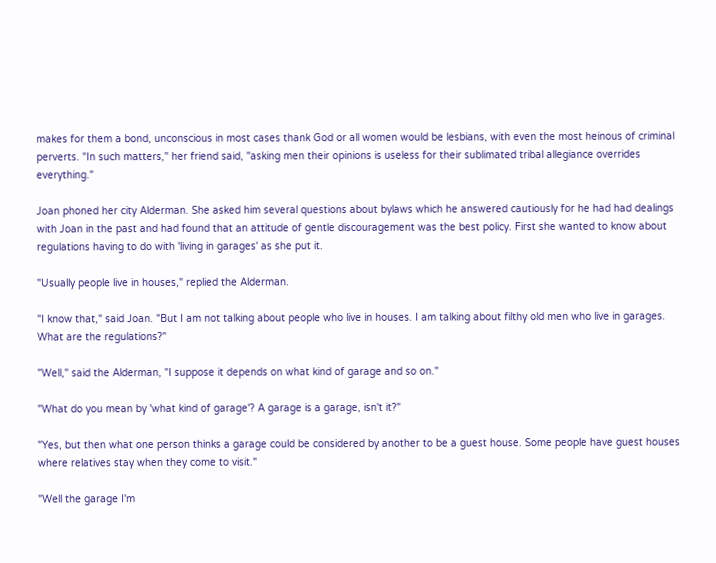makes for them a bond, unconscious in most cases thank God or all women would be lesbians, with even the most heinous of criminal perverts. "In such matters," her friend said, "asking men their opinions is useless for their sublimated tribal allegiance overrides everything."

Joan phoned her city Alderman. She asked him several questions about bylaws which he answered cautiously for he had had dealings with Joan in the past and had found that an attitude of gentle discouragement was the best policy. First she wanted to know about regulations having to do with 'living in garages' as she put it.

"Usually people live in houses," replied the Alderman.

"I know that," said Joan. "But I am not talking about people who live in houses. I am talking about filthy old men who live in garages. What are the regulations?"

"Well," said the Alderman, "I suppose it depends on what kind of garage and so on."

"What do you mean by 'what kind of garage'? A garage is a garage, isn't it?"

"Yes, but then what one person thinks a garage could be considered by another to be a guest house. Some people have guest houses where relatives stay when they come to visit."

"Well the garage I'm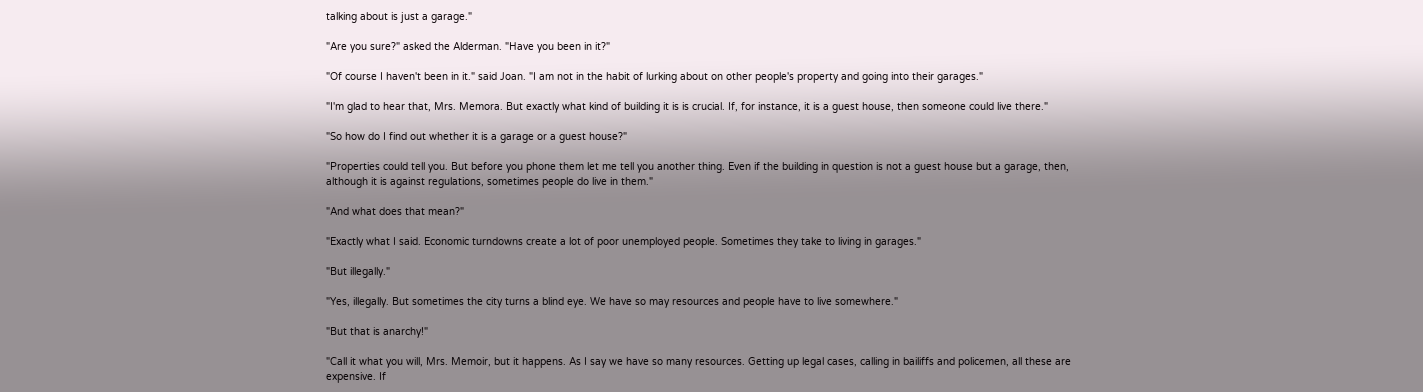talking about is just a garage."

"Are you sure?" asked the Alderman. "Have you been in it?"

"Of course I haven't been in it." said Joan. "I am not in the habit of lurking about on other people's property and going into their garages."

"I'm glad to hear that, Mrs. Memora. But exactly what kind of building it is is crucial. If, for instance, it is a guest house, then someone could live there."

"So how do I find out whether it is a garage or a guest house?"

"Properties could tell you. But before you phone them let me tell you another thing. Even if the building in question is not a guest house but a garage, then, although it is against regulations, sometimes people do live in them."

"And what does that mean?"

"Exactly what I said. Economic turndowns create a lot of poor unemployed people. Sometimes they take to living in garages."

"But illegally."

"Yes, illegally. But sometimes the city turns a blind eye. We have so may resources and people have to live somewhere."

"But that is anarchy!"

"Call it what you will, Mrs. Memoir, but it happens. As I say we have so many resources. Getting up legal cases, calling in bailiffs and policemen, all these are expensive. If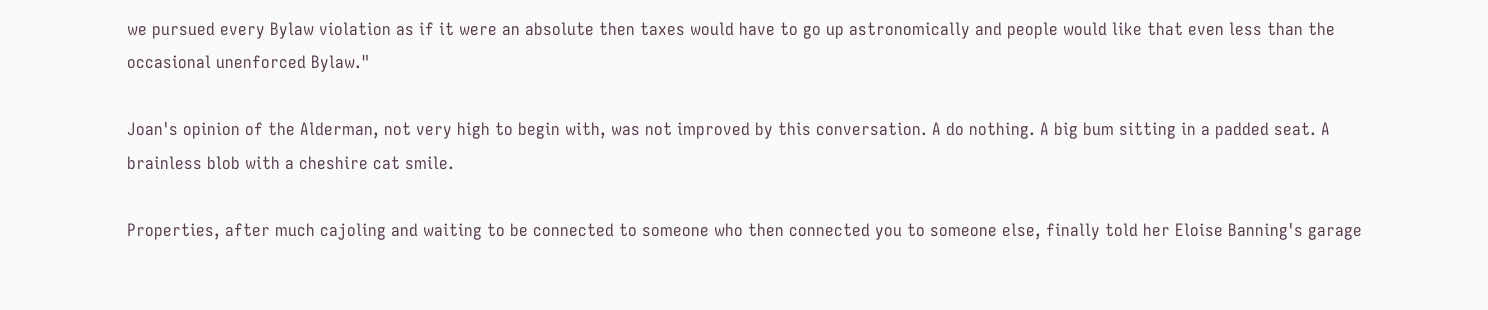we pursued every Bylaw violation as if it were an absolute then taxes would have to go up astronomically and people would like that even less than the occasional unenforced Bylaw."

Joan's opinion of the Alderman, not very high to begin with, was not improved by this conversation. A do nothing. A big bum sitting in a padded seat. A brainless blob with a cheshire cat smile.

Properties, after much cajoling and waiting to be connected to someone who then connected you to someone else, finally told her Eloise Banning's garage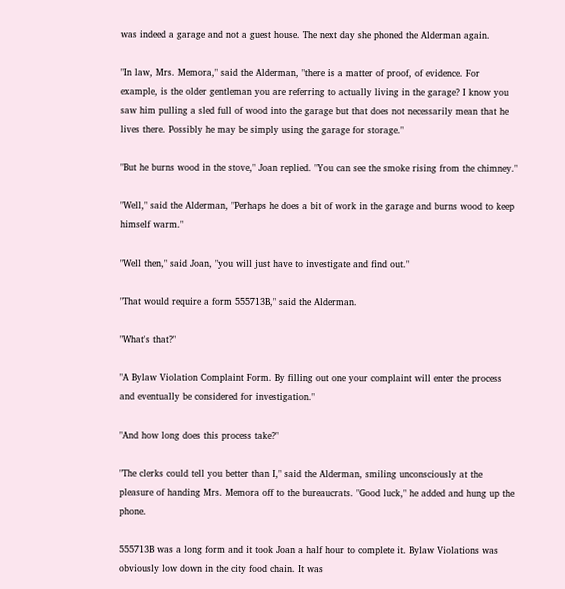was indeed a garage and not a guest house. The next day she phoned the Alderman again.

"In law, Mrs. Memora," said the Alderman, "there is a matter of proof, of evidence. For example, is the older gentleman you are referring to actually living in the garage? I know you saw him pulling a sled full of wood into the garage but that does not necessarily mean that he lives there. Possibly he may be simply using the garage for storage."

"But he burns wood in the stove," Joan replied. "You can see the smoke rising from the chimney."

"Well," said the Alderman, "Perhaps he does a bit of work in the garage and burns wood to keep himself warm."

"Well then," said Joan, "you will just have to investigate and find out."

"That would require a form 555713B," said the Alderman.

"What's that?"

"A Bylaw Violation Complaint Form. By filling out one your complaint will enter the process and eventually be considered for investigation."

"And how long does this process take?"

"The clerks could tell you better than I," said the Alderman, smiling unconsciously at the pleasure of handing Mrs. Memora off to the bureaucrats. "Good luck," he added and hung up the phone.

555713B was a long form and it took Joan a half hour to complete it. Bylaw Violations was obviously low down in the city food chain. It was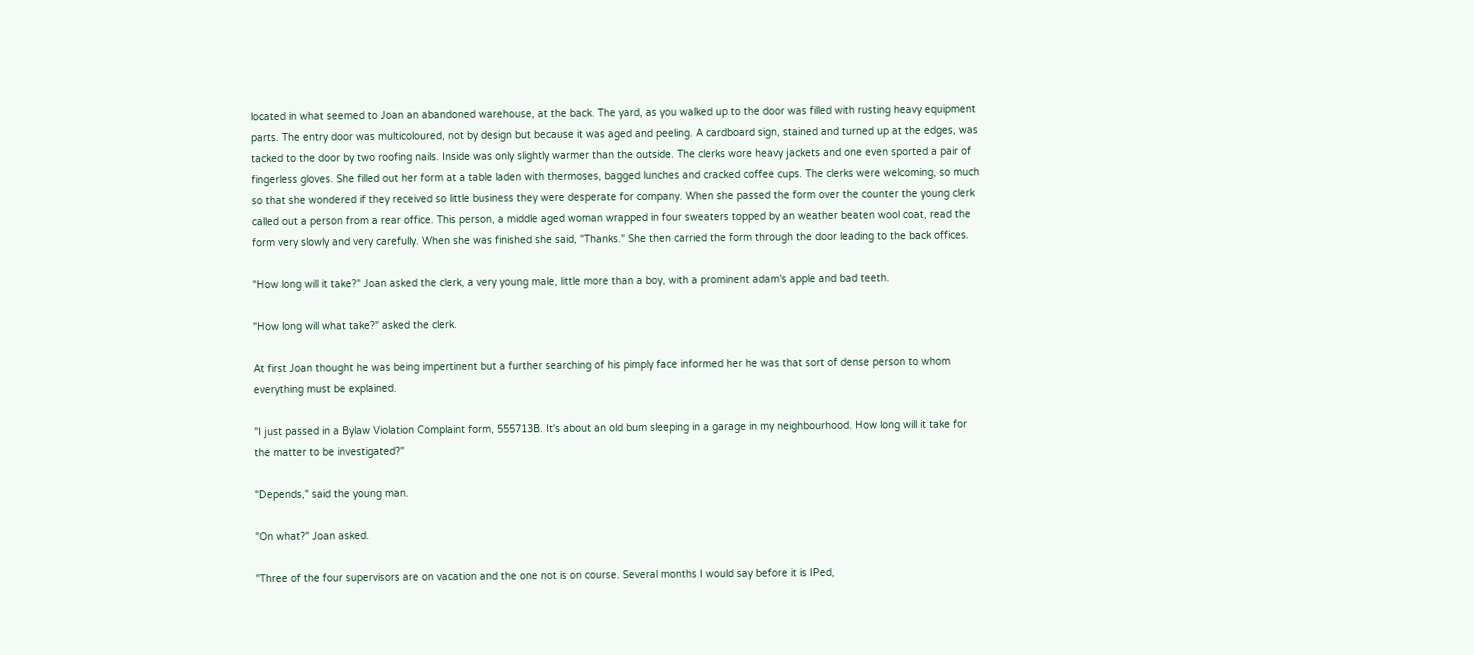located in what seemed to Joan an abandoned warehouse, at the back. The yard, as you walked up to the door was filled with rusting heavy equipment parts. The entry door was multicoloured, not by design but because it was aged and peeling. A cardboard sign, stained and turned up at the edges, was tacked to the door by two roofing nails. Inside was only slightly warmer than the outside. The clerks wore heavy jackets and one even sported a pair of fingerless gloves. She filled out her form at a table laden with thermoses, bagged lunches and cracked coffee cups. The clerks were welcoming, so much so that she wondered if they received so little business they were desperate for company. When she passed the form over the counter the young clerk called out a person from a rear office. This person, a middle aged woman wrapped in four sweaters topped by an weather beaten wool coat, read the form very slowly and very carefully. When she was finished she said, "Thanks." She then carried the form through the door leading to the back offices.

"How long will it take?" Joan asked the clerk, a very young male, little more than a boy, with a prominent adam's apple and bad teeth.

"How long will what take?" asked the clerk.

At first Joan thought he was being impertinent but a further searching of his pimply face informed her he was that sort of dense person to whom everything must be explained.

"I just passed in a Bylaw Violation Complaint form, 555713B. It's about an old bum sleeping in a garage in my neighbourhood. How long will it take for the matter to be investigated?"

"Depends," said the young man.

"On what?" Joan asked.

"Three of the four supervisors are on vacation and the one not is on course. Several months I would say before it is IPed,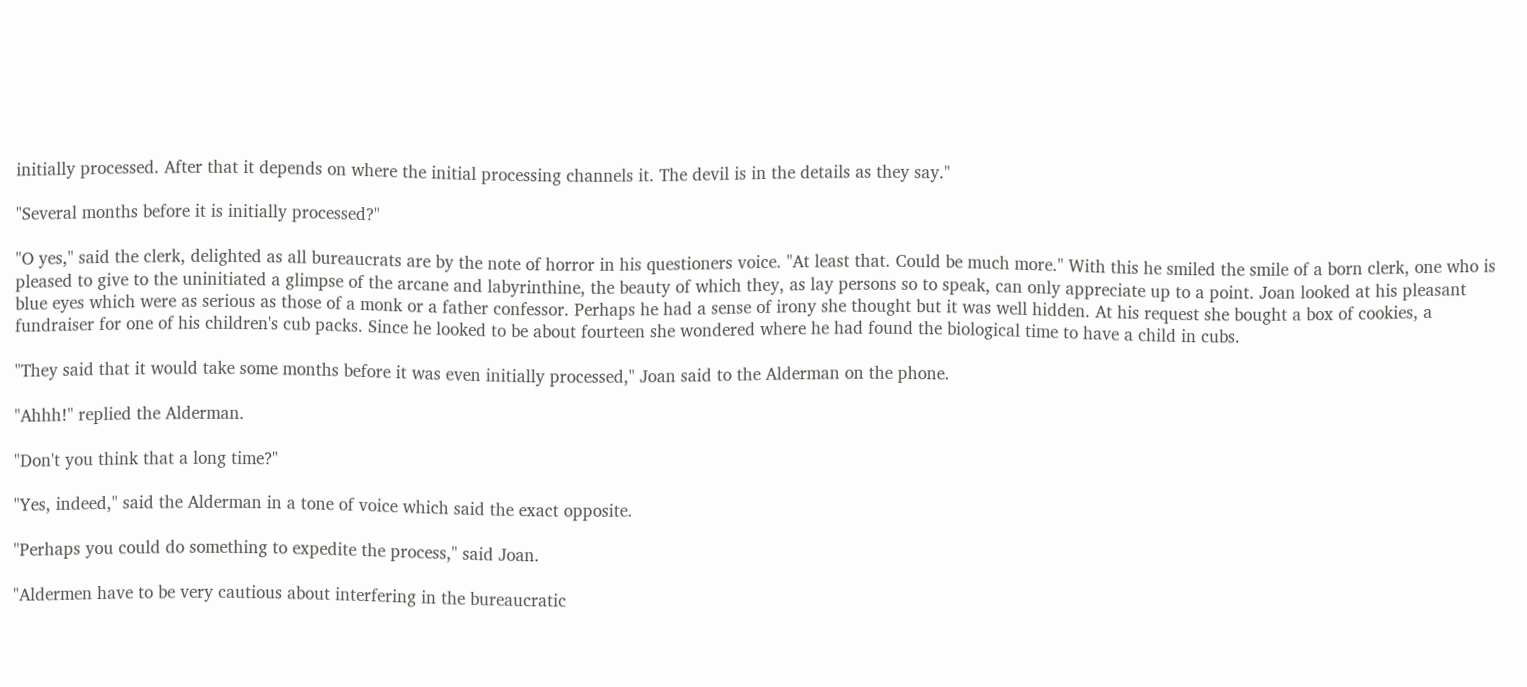initially processed. After that it depends on where the initial processing channels it. The devil is in the details as they say."

"Several months before it is initially processed?"

"O yes," said the clerk, delighted as all bureaucrats are by the note of horror in his questioners voice. "At least that. Could be much more." With this he smiled the smile of a born clerk, one who is pleased to give to the uninitiated a glimpse of the arcane and labyrinthine, the beauty of which they, as lay persons so to speak, can only appreciate up to a point. Joan looked at his pleasant blue eyes which were as serious as those of a monk or a father confessor. Perhaps he had a sense of irony she thought but it was well hidden. At his request she bought a box of cookies, a fundraiser for one of his children's cub packs. Since he looked to be about fourteen she wondered where he had found the biological time to have a child in cubs.

"They said that it would take some months before it was even initially processed," Joan said to the Alderman on the phone.

"Ahhh!" replied the Alderman.

"Don't you think that a long time?"

"Yes, indeed," said the Alderman in a tone of voice which said the exact opposite.

"Perhaps you could do something to expedite the process," said Joan.

"Aldermen have to be very cautious about interfering in the bureaucratic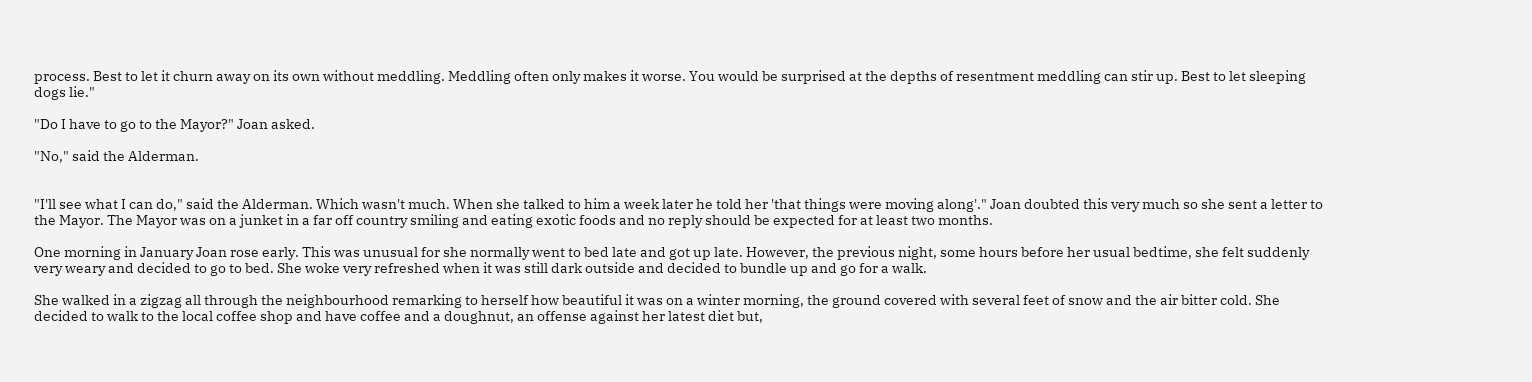process. Best to let it churn away on its own without meddling. Meddling often only makes it worse. You would be surprised at the depths of resentment meddling can stir up. Best to let sleeping dogs lie."

"Do I have to go to the Mayor?" Joan asked.

"No," said the Alderman.


"I'll see what I can do," said the Alderman. Which wasn't much. When she talked to him a week later he told her 'that things were moving along'." Joan doubted this very much so she sent a letter to the Mayor. The Mayor was on a junket in a far off country smiling and eating exotic foods and no reply should be expected for at least two months.

One morning in January Joan rose early. This was unusual for she normally went to bed late and got up late. However, the previous night, some hours before her usual bedtime, she felt suddenly very weary and decided to go to bed. She woke very refreshed when it was still dark outside and decided to bundle up and go for a walk.

She walked in a zigzag all through the neighbourhood remarking to herself how beautiful it was on a winter morning, the ground covered with several feet of snow and the air bitter cold. She decided to walk to the local coffee shop and have coffee and a doughnut, an offense against her latest diet but,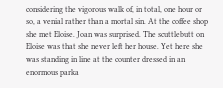considering the vigorous walk of, in total, one hour or so, a venial rather than a mortal sin. At the coffee shop she met Eloise. Joan was surprised. The scuttlebutt on Eloise was that she never left her house. Yet here she was standing in line at the counter dressed in an enormous parka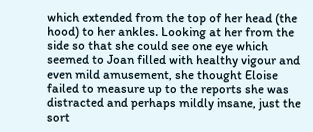which extended from the top of her head (the hood) to her ankles. Looking at her from the side so that she could see one eye which seemed to Joan filled with healthy vigour and even mild amusement, she thought Eloise failed to measure up to the reports she was distracted and perhaps mildly insane, just the sort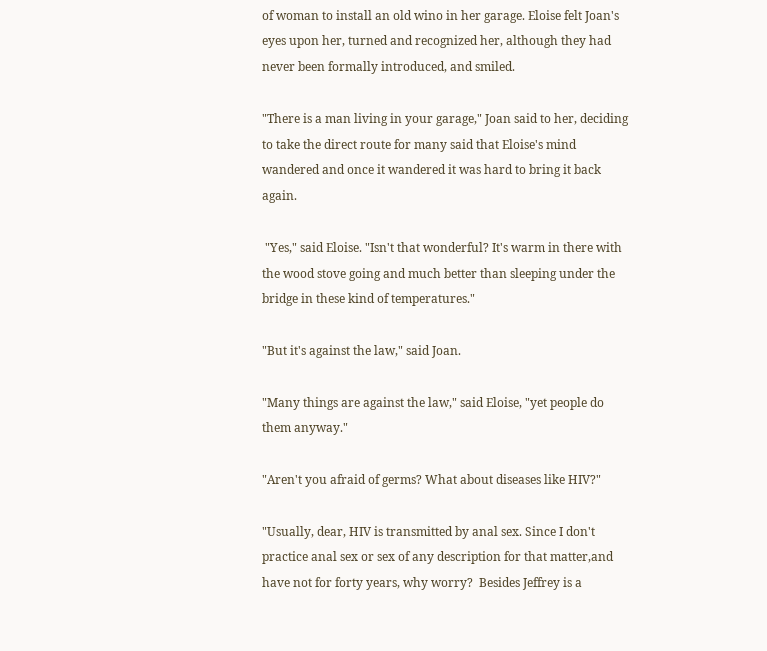of woman to install an old wino in her garage. Eloise felt Joan's eyes upon her, turned and recognized her, although they had never been formally introduced, and smiled.

"There is a man living in your garage," Joan said to her, deciding to take the direct route for many said that Eloise's mind wandered and once it wandered it was hard to bring it back again.

 "Yes," said Eloise. "Isn't that wonderful? It's warm in there with the wood stove going and much better than sleeping under the bridge in these kind of temperatures."

"But it's against the law," said Joan.

"Many things are against the law," said Eloise, "yet people do them anyway."

"Aren't you afraid of germs? What about diseases like HIV?"

"Usually, dear, HIV is transmitted by anal sex. Since I don't practice anal sex or sex of any description for that matter,and have not for forty years, why worry?  Besides Jeffrey is a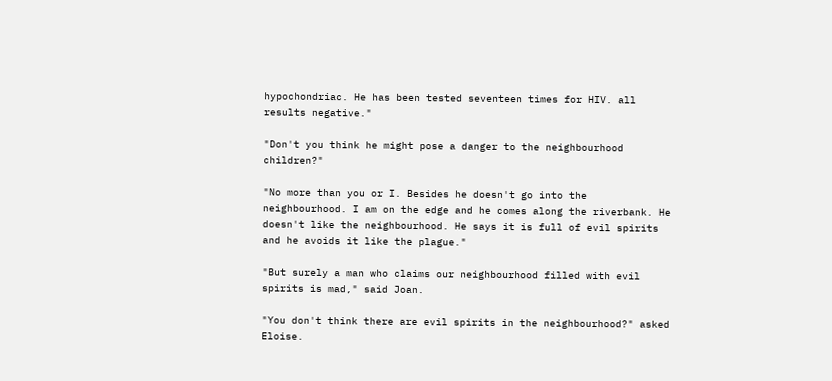hypochondriac. He has been tested seventeen times for HIV. all results negative."

"Don't you think he might pose a danger to the neighbourhood children?"

"No more than you or I. Besides he doesn't go into the neighbourhood. I am on the edge and he comes along the riverbank. He doesn't like the neighbourhood. He says it is full of evil spirits and he avoids it like the plague."

"But surely a man who claims our neighbourhood filled with evil spirits is mad," said Joan.

"You don't think there are evil spirits in the neighbourhood?" asked Eloise.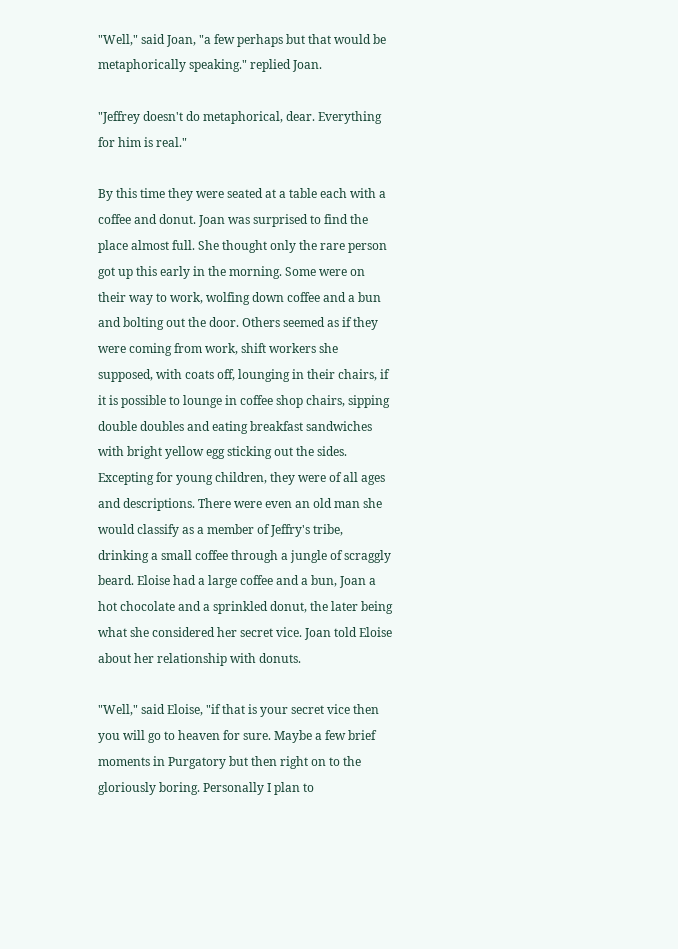"Well," said Joan, "a few perhaps but that would be metaphorically speaking." replied Joan.

"Jeffrey doesn't do metaphorical, dear. Everything for him is real."

By this time they were seated at a table each with a coffee and donut. Joan was surprised to find the place almost full. She thought only the rare person got up this early in the morning. Some were on their way to work, wolfing down coffee and a bun and bolting out the door. Others seemed as if they were coming from work, shift workers she supposed, with coats off, lounging in their chairs, if it is possible to lounge in coffee shop chairs, sipping double doubles and eating breakfast sandwiches with bright yellow egg sticking out the sides. Excepting for young children, they were of all ages and descriptions. There were even an old man she would classify as a member of Jeffry's tribe, drinking a small coffee through a jungle of scraggly beard. Eloise had a large coffee and a bun, Joan a hot chocolate and a sprinkled donut, the later being what she considered her secret vice. Joan told Eloise about her relationship with donuts.

"Well," said Eloise, "if that is your secret vice then you will go to heaven for sure. Maybe a few brief moments in Purgatory but then right on to the gloriously boring. Personally I plan to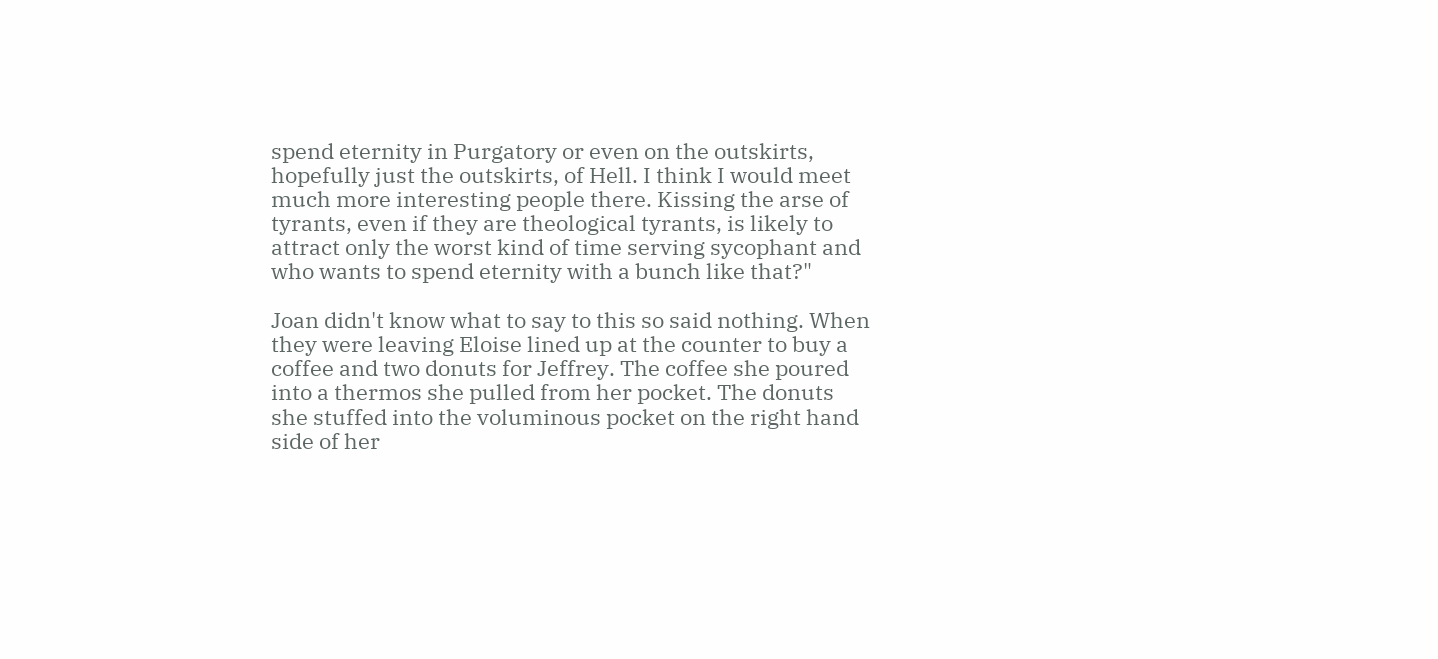spend eternity in Purgatory or even on the outskirts, hopefully just the outskirts, of Hell. I think I would meet much more interesting people there. Kissing the arse of tyrants, even if they are theological tyrants, is likely to attract only the worst kind of time serving sycophant and who wants to spend eternity with a bunch like that?"

Joan didn't know what to say to this so said nothing. When they were leaving Eloise lined up at the counter to buy a coffee and two donuts for Jeffrey. The coffee she poured into a thermos she pulled from her pocket. The donuts she stuffed into the voluminous pocket on the right hand side of her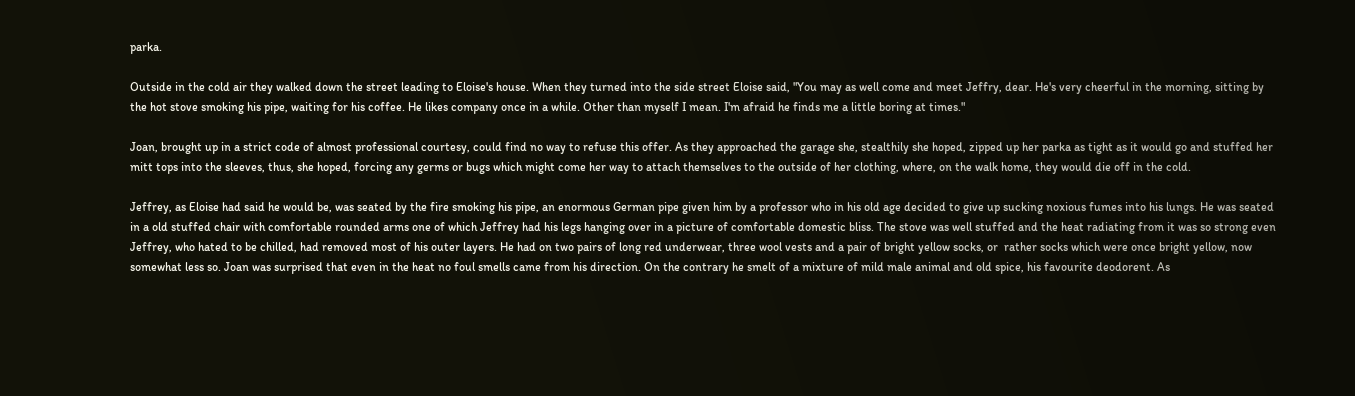parka.

Outside in the cold air they walked down the street leading to Eloise's house. When they turned into the side street Eloise said, "You may as well come and meet Jeffry, dear. He's very cheerful in the morning, sitting by the hot stove smoking his pipe, waiting for his coffee. He likes company once in a while. Other than myself I mean. I'm afraid he finds me a little boring at times."

Joan, brought up in a strict code of almost professional courtesy, could find no way to refuse this offer. As they approached the garage she, stealthily she hoped, zipped up her parka as tight as it would go and stuffed her mitt tops into the sleeves, thus, she hoped, forcing any germs or bugs which might come her way to attach themselves to the outside of her clothing, where, on the walk home, they would die off in the cold.

Jeffrey, as Eloise had said he would be, was seated by the fire smoking his pipe, an enormous German pipe given him by a professor who in his old age decided to give up sucking noxious fumes into his lungs. He was seated in a old stuffed chair with comfortable rounded arms one of which Jeffrey had his legs hanging over in a picture of comfortable domestic bliss. The stove was well stuffed and the heat radiating from it was so strong even Jeffrey, who hated to be chilled, had removed most of his outer layers. He had on two pairs of long red underwear, three wool vests and a pair of bright yellow socks, or  rather socks which were once bright yellow, now somewhat less so. Joan was surprised that even in the heat no foul smells came from his direction. On the contrary he smelt of a mixture of mild male animal and old spice, his favourite deodorent. As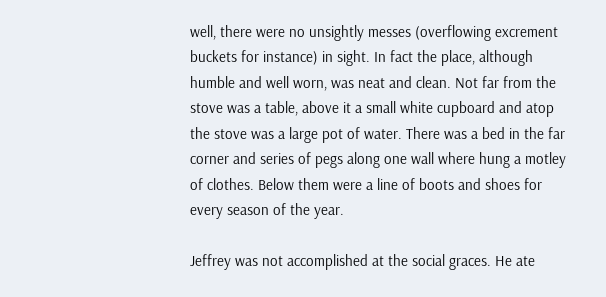well, there were no unsightly messes (overflowing excrement buckets for instance) in sight. In fact the place, although humble and well worn, was neat and clean. Not far from the stove was a table, above it a small white cupboard and atop the stove was a large pot of water. There was a bed in the far corner and series of pegs along one wall where hung a motley of clothes. Below them were a line of boots and shoes for every season of the year.

Jeffrey was not accomplished at the social graces. He ate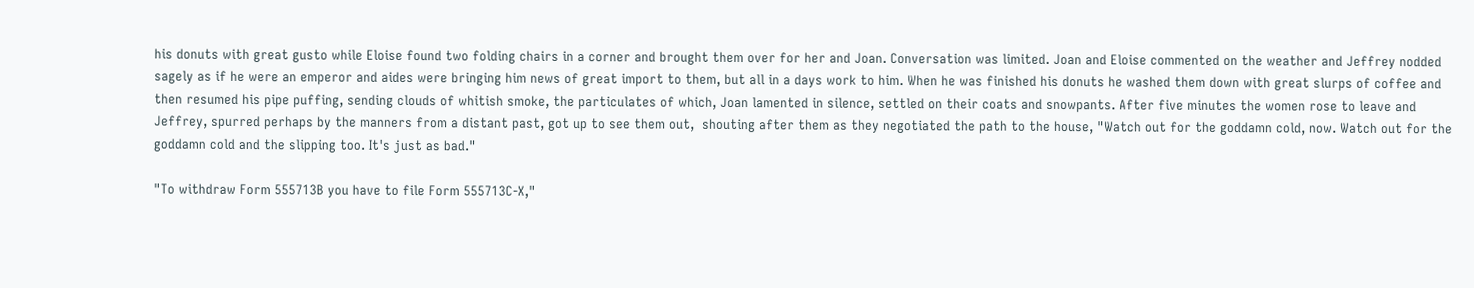his donuts with great gusto while Eloise found two folding chairs in a corner and brought them over for her and Joan. Conversation was limited. Joan and Eloise commented on the weather and Jeffrey nodded sagely as if he were an emperor and aides were bringing him news of great import to them, but all in a days work to him. When he was finished his donuts he washed them down with great slurps of coffee and then resumed his pipe puffing, sending clouds of whitish smoke, the particulates of which, Joan lamented in silence, settled on their coats and snowpants. After five minutes the women rose to leave and Jeffrey, spurred perhaps by the manners from a distant past, got up to see them out,  shouting after them as they negotiated the path to the house, "Watch out for the goddamn cold, now. Watch out for the goddamn cold and the slipping too. It's just as bad."

"To withdraw Form 555713B you have to file Form 555713C-X,"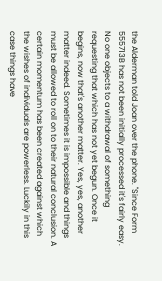the Alderman told Joan over the phone. "Since Form 555713B has not been initially processed it's fairly easy. No one objects to a withdrawal of something requesting that which has not yet begun. Once it begins, now that's another matter. Yes, yes, another matter indeed. Sometimes it is impossible and things must be allowed to roll on to their natural conclusion. A certain momentum has been created against which the wishes of individuals are powerless. Luckily in this case things have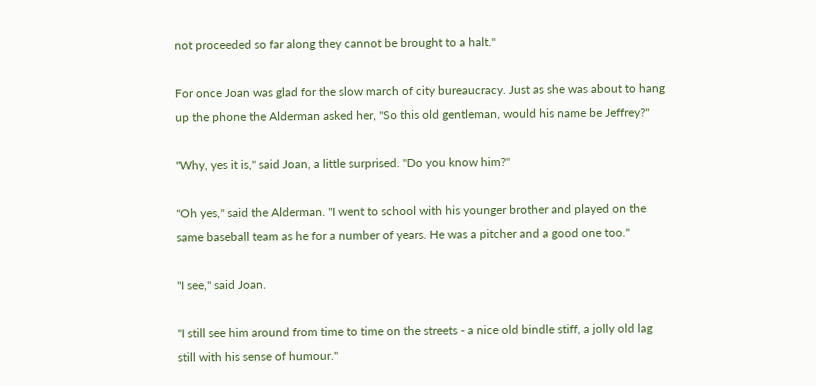not proceeded so far along they cannot be brought to a halt."

For once Joan was glad for the slow march of city bureaucracy. Just as she was about to hang up the phone the Alderman asked her, "So this old gentleman, would his name be Jeffrey?"

"Why, yes it is," said Joan, a little surprised. "Do you know him?"

"Oh yes," said the Alderman. "I went to school with his younger brother and played on the same baseball team as he for a number of years. He was a pitcher and a good one too."

"I see," said Joan.

"I still see him around from time to time on the streets - a nice old bindle stiff, a jolly old lag still with his sense of humour."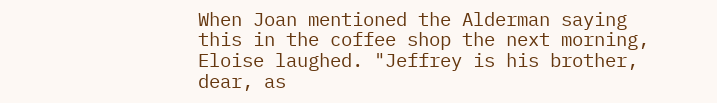When Joan mentioned the Alderman saying this in the coffee shop the next morning, Eloise laughed. "Jeffrey is his brother, dear, as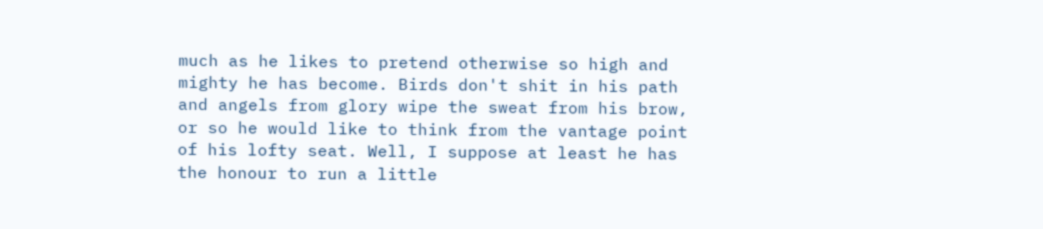much as he likes to pretend otherwise so high and mighty he has become. Birds don't shit in his path and angels from glory wipe the sweat from his brow, or so he would like to think from the vantage point of his lofty seat. Well, I suppose at least he has the honour to run a little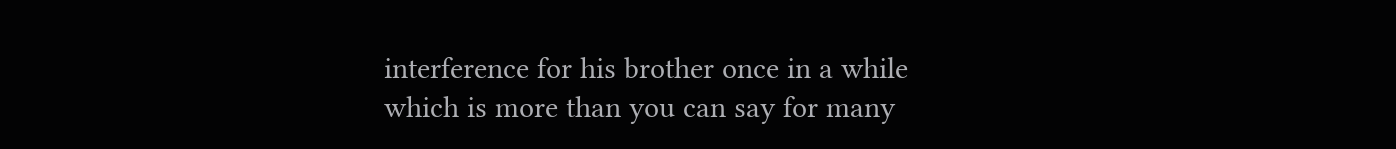interference for his brother once in a while which is more than you can say for many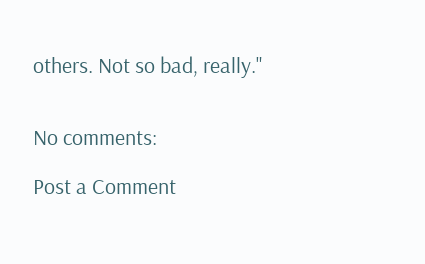others. Not so bad, really."


No comments:

Post a Comment